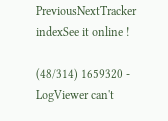PreviousNextTracker indexSee it online !

(48/314) 1659320 - LogViewer can't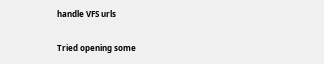handle VFS urls

Tried opening some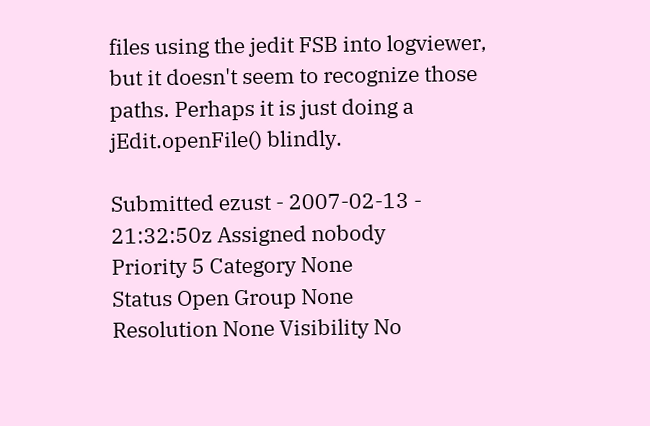files using the jedit FSB into logviewer, but it doesn't seem to recognize those paths. Perhaps it is just doing a jEdit.openFile() blindly.

Submitted ezust - 2007-02-13 - 21:32:50z Assigned nobody
Priority 5 Category None
Status Open Group None
Resolution None Visibility No